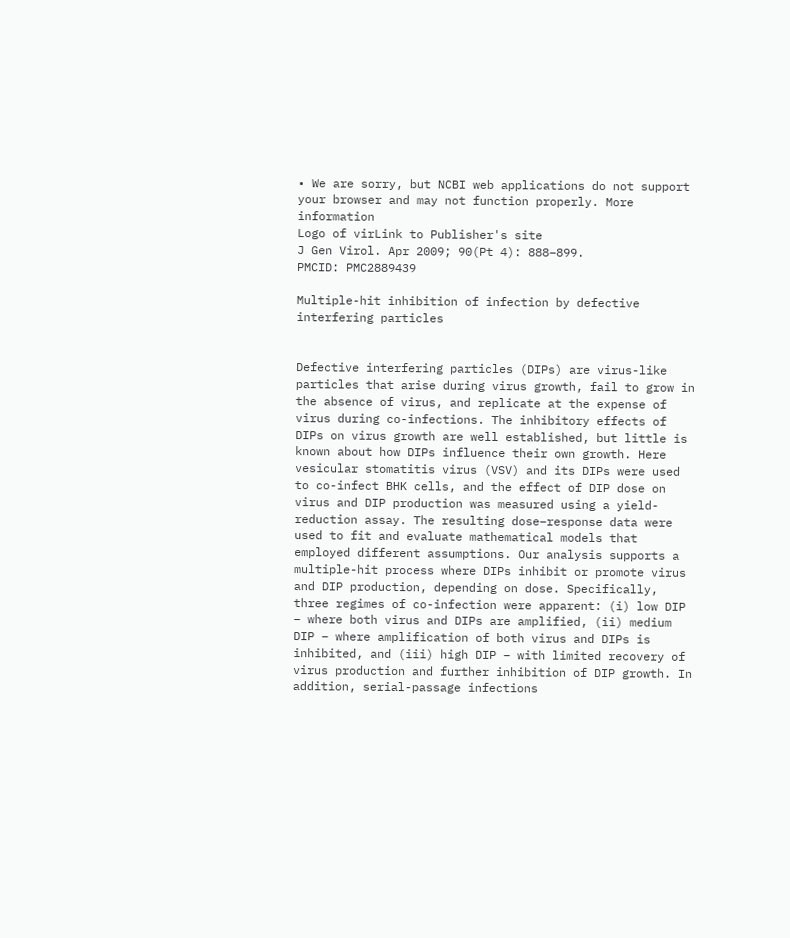• We are sorry, but NCBI web applications do not support your browser and may not function properly. More information
Logo of virLink to Publisher's site
J Gen Virol. Apr 2009; 90(Pt 4): 888–899.
PMCID: PMC2889439

Multiple-hit inhibition of infection by defective interfering particles


Defective interfering particles (DIPs) are virus-like particles that arise during virus growth, fail to grow in the absence of virus, and replicate at the expense of virus during co-infections. The inhibitory effects of DIPs on virus growth are well established, but little is known about how DIPs influence their own growth. Here vesicular stomatitis virus (VSV) and its DIPs were used to co-infect BHK cells, and the effect of DIP dose on virus and DIP production was measured using a yield-reduction assay. The resulting dose–response data were used to fit and evaluate mathematical models that employed different assumptions. Our analysis supports a multiple-hit process where DIPs inhibit or promote virus and DIP production, depending on dose. Specifically, three regimes of co-infection were apparent: (i) low DIP – where both virus and DIPs are amplified, (ii) medium DIP – where amplification of both virus and DIPs is inhibited, and (iii) high DIP – with limited recovery of virus production and further inhibition of DIP growth. In addition, serial-passage infections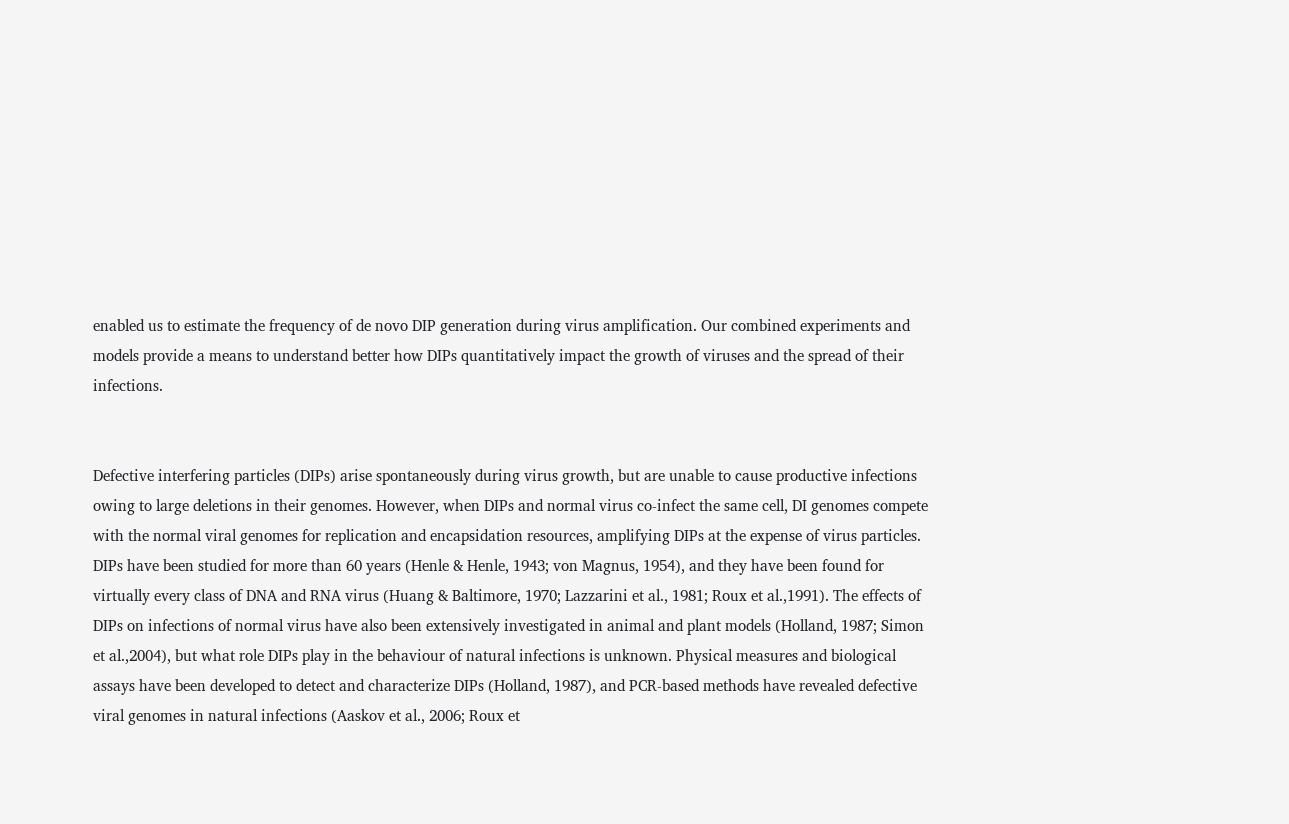enabled us to estimate the frequency of de novo DIP generation during virus amplification. Our combined experiments and models provide a means to understand better how DIPs quantitatively impact the growth of viruses and the spread of their infections.


Defective interfering particles (DIPs) arise spontaneously during virus growth, but are unable to cause productive infections owing to large deletions in their genomes. However, when DIPs and normal virus co-infect the same cell, DI genomes compete with the normal viral genomes for replication and encapsidation resources, amplifying DIPs at the expense of virus particles. DIPs have been studied for more than 60 years (Henle & Henle, 1943; von Magnus, 1954), and they have been found for virtually every class of DNA and RNA virus (Huang & Baltimore, 1970; Lazzarini et al., 1981; Roux et al.,1991). The effects of DIPs on infections of normal virus have also been extensively investigated in animal and plant models (Holland, 1987; Simon et al.,2004), but what role DIPs play in the behaviour of natural infections is unknown. Physical measures and biological assays have been developed to detect and characterize DIPs (Holland, 1987), and PCR-based methods have revealed defective viral genomes in natural infections (Aaskov et al., 2006; Roux et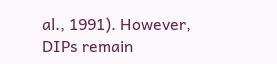al., 1991). However, DIPs remain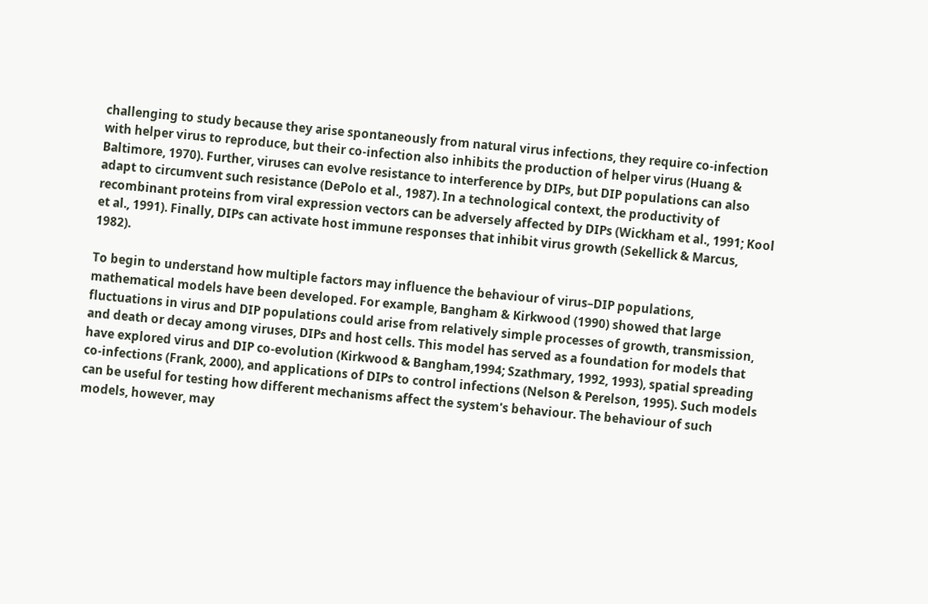challenging to study because they arise spontaneously from natural virus infections, they require co-infection with helper virus to reproduce, but their co-infection also inhibits the production of helper virus (Huang & Baltimore, 1970). Further, viruses can evolve resistance to interference by DIPs, but DIP populations can also adapt to circumvent such resistance (DePolo et al., 1987). In a technological context, the productivity of recombinant proteins from viral expression vectors can be adversely affected by DIPs (Wickham et al., 1991; Kool et al., 1991). Finally, DIPs can activate host immune responses that inhibit virus growth (Sekellick & Marcus, 1982).

To begin to understand how multiple factors may influence the behaviour of virus–DIP populations, mathematical models have been developed. For example, Bangham & Kirkwood (1990) showed that large fluctuations in virus and DIP populations could arise from relatively simple processes of growth, transmission, and death or decay among viruses, DIPs and host cells. This model has served as a foundation for models that have explored virus and DIP co-evolution (Kirkwood & Bangham,1994; Szathmary, 1992, 1993), spatial spreading co-infections (Frank, 2000), and applications of DIPs to control infections (Nelson & Perelson, 1995). Such models can be useful for testing how different mechanisms affect the system's behaviour. The behaviour of such models, however, may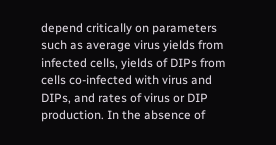depend critically on parameters such as average virus yields from infected cells, yields of DIPs from cells co-infected with virus and DIPs, and rates of virus or DIP production. In the absence of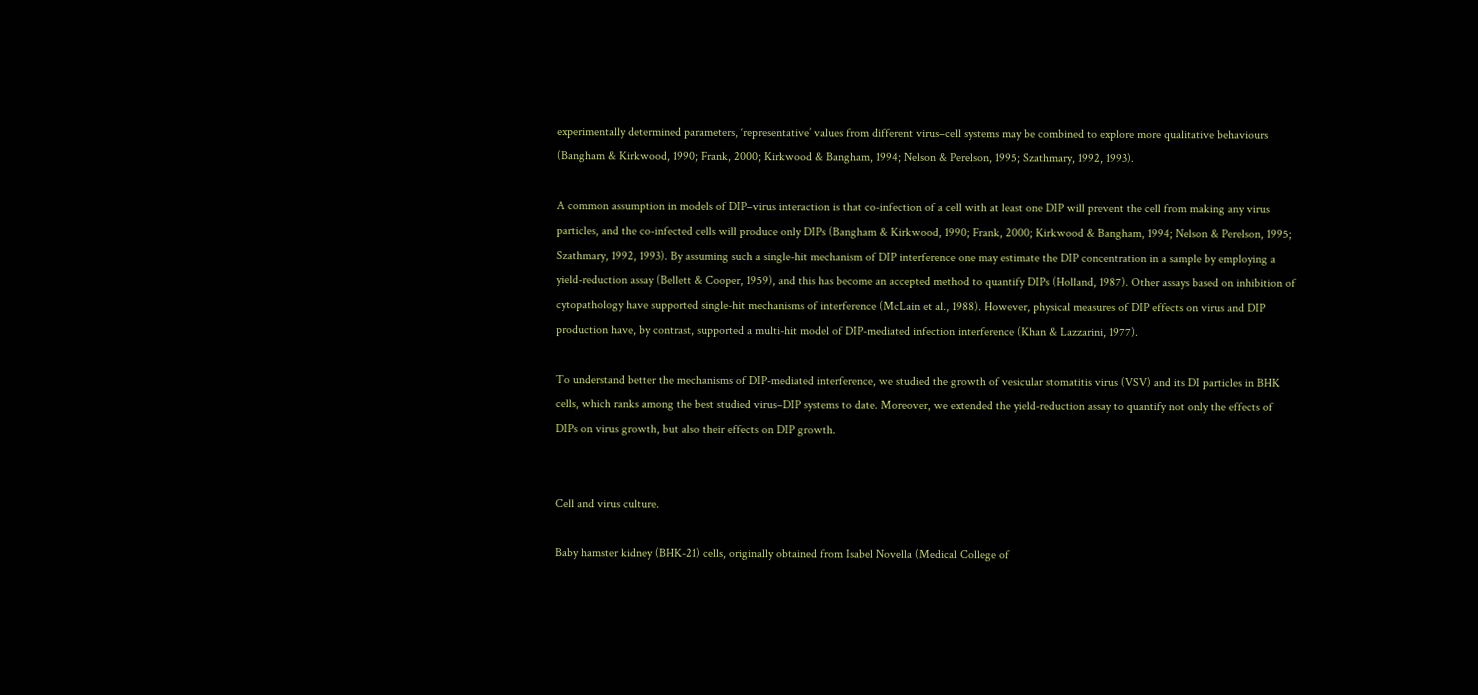experimentally determined parameters, ‘representative’ values from different virus–cell systems may be combined to explore more qualitative behaviours (Bangham & Kirkwood, 1990; Frank, 2000; Kirkwood & Bangham, 1994; Nelson & Perelson, 1995; Szathmary, 1992, 1993).

A common assumption in models of DIP–virus interaction is that co-infection of a cell with at least one DIP will prevent the cell from making any virus particles, and the co-infected cells will produce only DIPs (Bangham & Kirkwood, 1990; Frank, 2000; Kirkwood & Bangham, 1994; Nelson & Perelson, 1995; Szathmary, 1992, 1993). By assuming such a single-hit mechanism of DIP interference one may estimate the DIP concentration in a sample by employing a yield-reduction assay (Bellett & Cooper, 1959), and this has become an accepted method to quantify DIPs (Holland, 1987). Other assays based on inhibition of cytopathology have supported single-hit mechanisms of interference (McLain et al., 1988). However, physical measures of DIP effects on virus and DIP production have, by contrast, supported a multi-hit model of DIP-mediated infection interference (Khan & Lazzarini, 1977).

To understand better the mechanisms of DIP-mediated interference, we studied the growth of vesicular stomatitis virus (VSV) and its DI particles in BHK cells, which ranks among the best studied virus–DIP systems to date. Moreover, we extended the yield-reduction assay to quantify not only the effects of DIPs on virus growth, but also their effects on DIP growth.


Cell and virus culture.

Baby hamster kidney (BHK-21) cells, originally obtained from Isabel Novella (Medical College of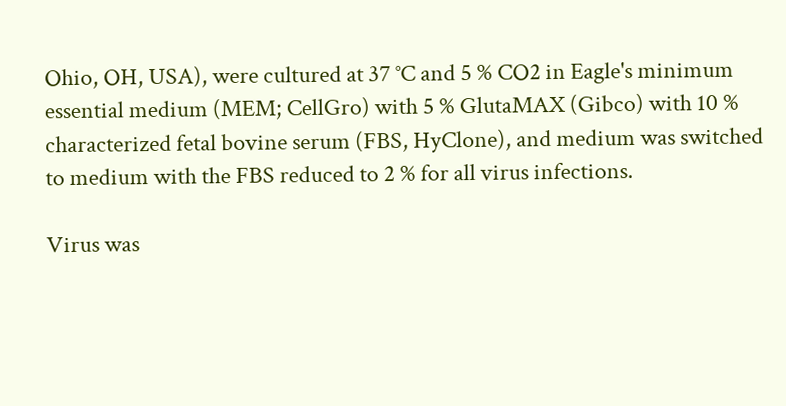Ohio, OH, USA), were cultured at 37 °C and 5 % CO2 in Eagle's minimum essential medium (MEM; CellGro) with 5 % GlutaMAX (Gibco) with 10 % characterized fetal bovine serum (FBS, HyClone), and medium was switched to medium with the FBS reduced to 2 % for all virus infections.

Virus was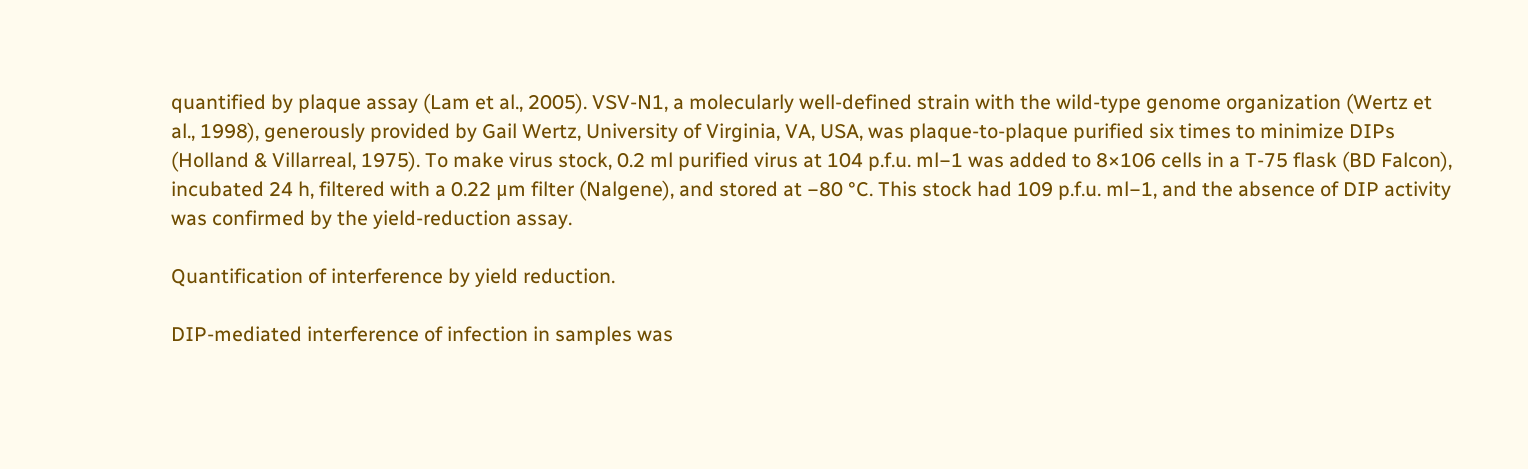quantified by plaque assay (Lam et al., 2005). VSV-N1, a molecularly well-defined strain with the wild-type genome organization (Wertz et al., 1998), generously provided by Gail Wertz, University of Virginia, VA, USA, was plaque-to-plaque purified six times to minimize DIPs (Holland & Villarreal, 1975). To make virus stock, 0.2 ml purified virus at 104 p.f.u. ml−1 was added to 8×106 cells in a T-75 flask (BD Falcon), incubated 24 h, filtered with a 0.22 μm filter (Nalgene), and stored at −80 °C. This stock had 109 p.f.u. ml−1, and the absence of DIP activity was confirmed by the yield-reduction assay.

Quantification of interference by yield reduction.

DIP-mediated interference of infection in samples was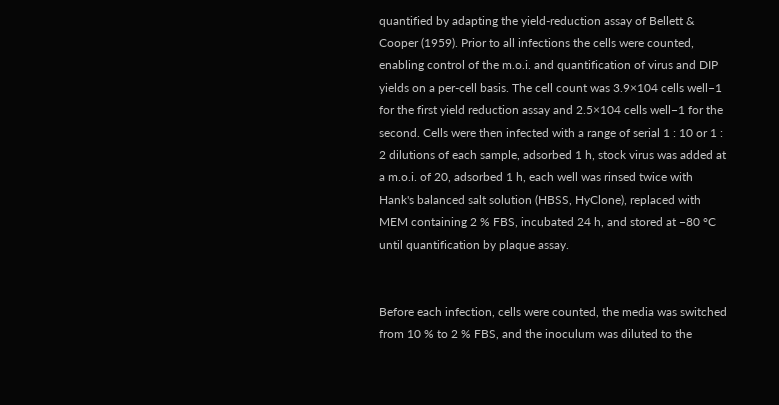quantified by adapting the yield-reduction assay of Bellett & Cooper (1959). Prior to all infections the cells were counted, enabling control of the m.o.i. and quantification of virus and DIP yields on a per-cell basis. The cell count was 3.9×104 cells well−1 for the first yield reduction assay and 2.5×104 cells well−1 for the second. Cells were then infected with a range of serial 1 : 10 or 1 : 2 dilutions of each sample, adsorbed 1 h, stock virus was added at a m.o.i. of 20, adsorbed 1 h, each well was rinsed twice with Hank's balanced salt solution (HBSS, HyClone), replaced with MEM containing 2 % FBS, incubated 24 h, and stored at −80 °C until quantification by plaque assay.


Before each infection, cells were counted, the media was switched from 10 % to 2 % FBS, and the inoculum was diluted to the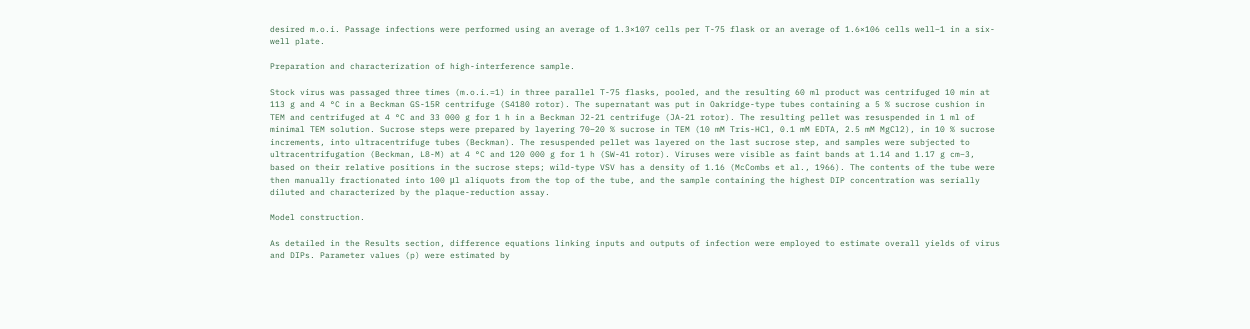desired m.o.i. Passage infections were performed using an average of 1.3×107 cells per T-75 flask or an average of 1.6×106 cells well−1 in a six-well plate.

Preparation and characterization of high-interference sample.

Stock virus was passaged three times (m.o.i.=1) in three parallel T-75 flasks, pooled, and the resulting 60 ml product was centrifuged 10 min at 113 g and 4 °C in a Beckman GS-15R centrifuge (S4180 rotor). The supernatant was put in Oakridge-type tubes containing a 5 % sucrose cushion in TEM and centrifuged at 4 °C and 33 000 g for 1 h in a Beckman J2-21 centrifuge (JA-21 rotor). The resulting pellet was resuspended in 1 ml of minimal TEM solution. Sucrose steps were prepared by layering 70–20 % sucrose in TEM (10 mM Tris-HCl, 0.1 mM EDTA, 2.5 mM MgCl2), in 10 % sucrose increments, into ultracentrifuge tubes (Beckman). The resuspended pellet was layered on the last sucrose step, and samples were subjected to ultracentrifugation (Beckman, L8-M) at 4 °C and 120 000 g for 1 h (SW-41 rotor). Viruses were visible as faint bands at 1.14 and 1.17 g cm−3, based on their relative positions in the sucrose steps; wild-type VSV has a density of 1.16 (McCombs et al., 1966). The contents of the tube were then manually fractionated into 100 μl aliquots from the top of the tube, and the sample containing the highest DIP concentration was serially diluted and characterized by the plaque-reduction assay.

Model construction.

As detailed in the Results section, difference equations linking inputs and outputs of infection were employed to estimate overall yields of virus and DIPs. Parameter values (p) were estimated by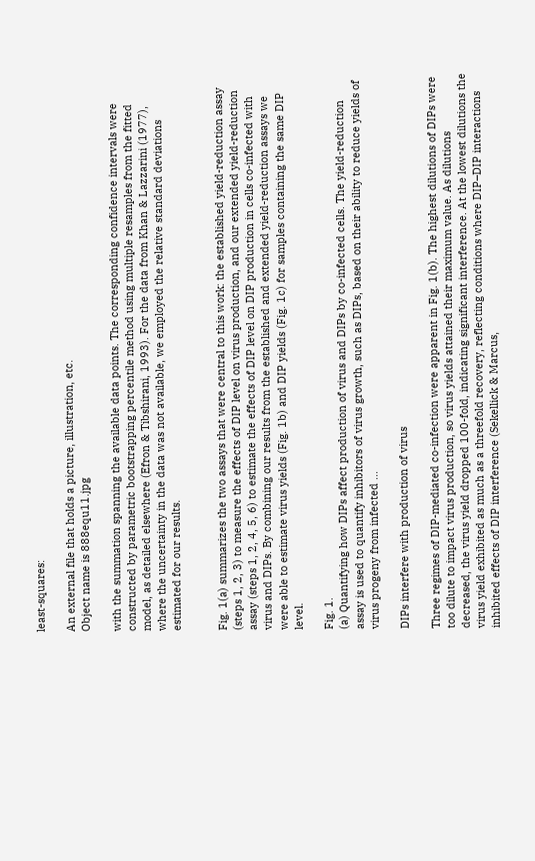least-squares:

An external file that holds a picture, illustration, etc.
Object name is 888equ11.jpg

with the summation spanning the available data points. The corresponding confidence intervals were constructed by parametric bootstrapping percentile method using multiple resamples from the fitted model, as detailed elsewhere (Efron & Tibshirani, 1993). For the data from Khan & Lazzarini (1977), where the uncertainty in the data was not available, we employed the relative standard deviations estimated for our results.


Fig. 1(a) summarizes the two assays that were central to this work: the established yield-reduction assay (steps 1, 2, 3) to measure the effects of DIP level on virus production, and our extended yield-reduction assay (steps 1, 2, 4, 5, 6) to estimate the effects of DIP level on DIP production in cells co-infected with virus and DIPs. By combining our results from the established and extended yield-reduction assays we were able to estimate virus yields (Fig. 1b) and DIP yields (Fig. 1c) for samples containing the same DIP level.

Fig. 1.
(a) Quantifying how DIPs affect production of virus and DIPs by co-infected cells. The yield-reduction assay is used to quantify inhibitors of virus growth, such as DIPs, based on their ability to reduce yields of virus progeny from infected ...

DIPs interfere with production of virus

Three regimes of DIP-mediated co-infection were apparent in Fig. 1(b). The highest dilutions of DIPs were too dilute to impact virus production, so virus yields attained their maximum value. As dilutions decreased, the virus yield dropped 100-fold, indicating significant interference. At the lowest dilutions the virus yield exhibited as much as a threefold recovery, reflecting conditions where DIP–DIP interactions inhibited effects of DIP interference (Sekellick & Marcus,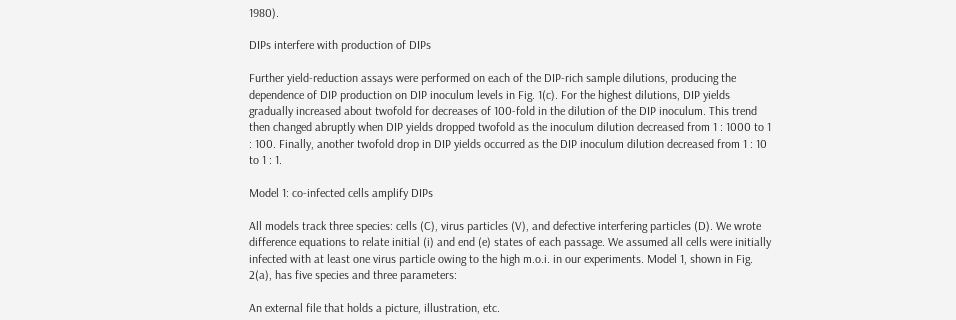1980).

DIPs interfere with production of DIPs

Further yield-reduction assays were performed on each of the DIP-rich sample dilutions, producing the dependence of DIP production on DIP inoculum levels in Fig. 1(c). For the highest dilutions, DIP yields gradually increased about twofold for decreases of 100-fold in the dilution of the DIP inoculum. This trend then changed abruptly when DIP yields dropped twofold as the inoculum dilution decreased from 1 : 1000 to 1 : 100. Finally, another twofold drop in DIP yields occurred as the DIP inoculum dilution decreased from 1 : 10 to 1 : 1.

Model 1: co-infected cells amplify DIPs

All models track three species: cells (C), virus particles (V), and defective interfering particles (D). We wrote difference equations to relate initial (i) and end (e) states of each passage. We assumed all cells were initially infected with at least one virus particle owing to the high m.o.i. in our experiments. Model 1, shown in Fig. 2(a), has five species and three parameters:

An external file that holds a picture, illustration, etc.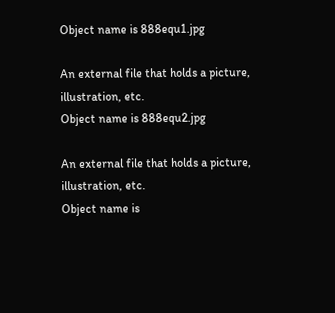Object name is 888equ1.jpg

An external file that holds a picture, illustration, etc.
Object name is 888equ2.jpg

An external file that holds a picture, illustration, etc.
Object name is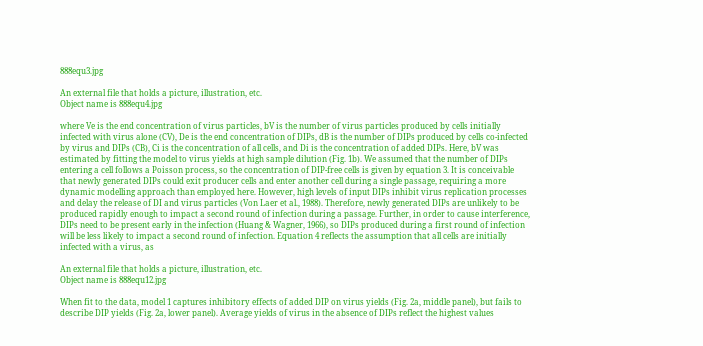888equ3.jpg

An external file that holds a picture, illustration, etc.
Object name is 888equ4.jpg

where Ve is the end concentration of virus particles, bV is the number of virus particles produced by cells initially infected with virus alone (CV), De is the end concentration of DIPs, dB is the number of DIPs produced by cells co-infected by virus and DIPs (CB), Ci is the concentration of all cells, and Di is the concentration of added DIPs. Here, bV was estimated by fitting the model to virus yields at high sample dilution (Fig. 1b). We assumed that the number of DIPs entering a cell follows a Poisson process, so the concentration of DIP-free cells is given by equation 3. It is conceivable that newly generated DIPs could exit producer cells and enter another cell during a single passage, requiring a more dynamic modelling approach than employed here. However, high levels of input DIPs inhibit virus replication processes and delay the release of DI and virus particles (Von Laer et al., 1988). Therefore, newly generated DIPs are unlikely to be produced rapidly enough to impact a second round of infection during a passage. Further, in order to cause interference, DIPs need to be present early in the infection (Huang & Wagner, 1966), so DIPs produced during a first round of infection will be less likely to impact a second round of infection. Equation 4 reflects the assumption that all cells are initially infected with a virus, as

An external file that holds a picture, illustration, etc.
Object name is 888equ12.jpg

When fit to the data, model 1 captures inhibitory effects of added DIP on virus yields (Fig. 2a, middle panel), but fails to describe DIP yields (Fig. 2a, lower panel). Average yields of virus in the absence of DIPs reflect the highest values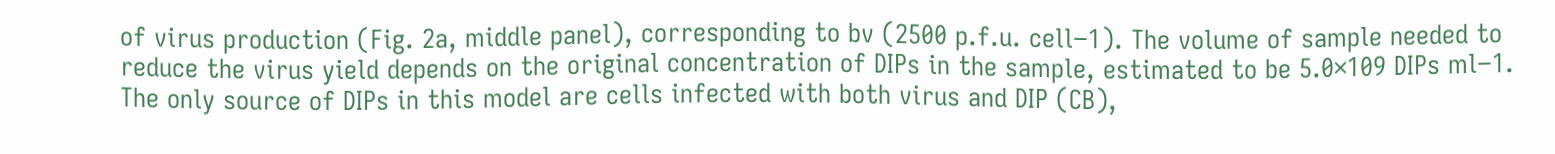of virus production (Fig. 2a, middle panel), corresponding to bv (2500 p.f.u. cell−1). The volume of sample needed to reduce the virus yield depends on the original concentration of DIPs in the sample, estimated to be 5.0×109 DIPs ml−1. The only source of DIPs in this model are cells infected with both virus and DIP (CB),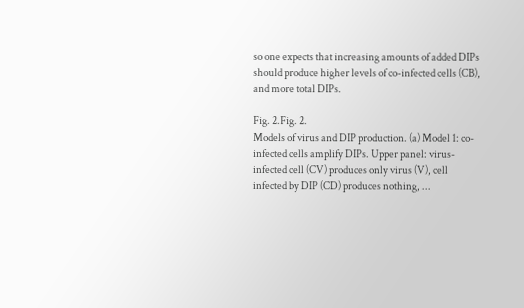so one expects that increasing amounts of added DIPs should produce higher levels of co-infected cells (CB), and more total DIPs.

Fig. 2.Fig. 2.
Models of virus and DIP production. (a) Model 1: co-infected cells amplify DIPs. Upper panel: virus-infected cell (CV) produces only virus (V), cell infected by DIP (CD) produces nothing, ...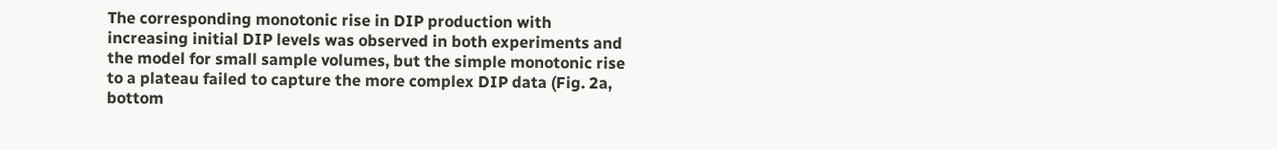The corresponding monotonic rise in DIP production with increasing initial DIP levels was observed in both experiments and the model for small sample volumes, but the simple monotonic rise to a plateau failed to capture the more complex DIP data (Fig. 2a, bottom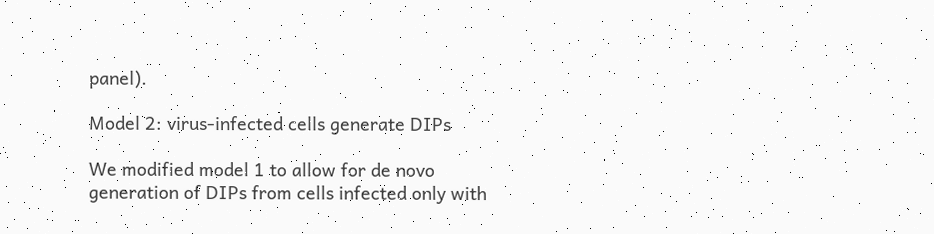panel).

Model 2: virus-infected cells generate DIPs

We modified model 1 to allow for de novo generation of DIPs from cells infected only with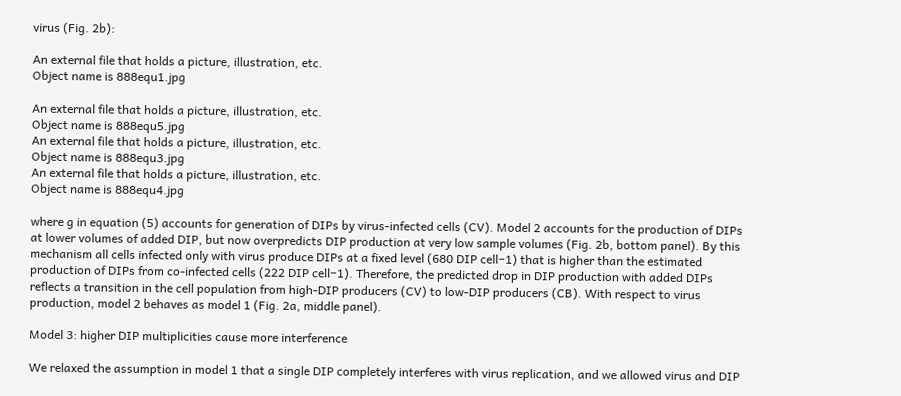virus (Fig. 2b):

An external file that holds a picture, illustration, etc.
Object name is 888equ1.jpg

An external file that holds a picture, illustration, etc.
Object name is 888equ5.jpg
An external file that holds a picture, illustration, etc.
Object name is 888equ3.jpg
An external file that holds a picture, illustration, etc.
Object name is 888equ4.jpg

where g in equation (5) accounts for generation of DIPs by virus-infected cells (CV). Model 2 accounts for the production of DIPs at lower volumes of added DIP, but now overpredicts DIP production at very low sample volumes (Fig. 2b, bottom panel). By this mechanism all cells infected only with virus produce DIPs at a fixed level (680 DIP cell−1) that is higher than the estimated production of DIPs from co-infected cells (222 DIP cell−1). Therefore, the predicted drop in DIP production with added DIPs reflects a transition in the cell population from high-DIP producers (CV) to low-DIP producers (CB). With respect to virus production, model 2 behaves as model 1 (Fig. 2a, middle panel).

Model 3: higher DIP multiplicities cause more interference

We relaxed the assumption in model 1 that a single DIP completely interferes with virus replication, and we allowed virus and DIP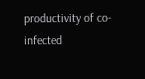productivity of co-infected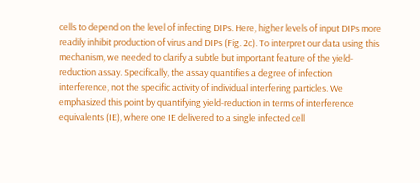cells to depend on the level of infecting DIPs. Here, higher levels of input DIPs more readily inhibit production of virus and DIPs (Fig. 2c). To interpret our data using this mechanism, we needed to clarify a subtle but important feature of the yield-reduction assay. Specifically, the assay quantifies a degree of infection interference, not the specific activity of individual interfering particles. We emphasized this point by quantifying yield-reduction in terms of interference equivalents (IE), where one IE delivered to a single infected cell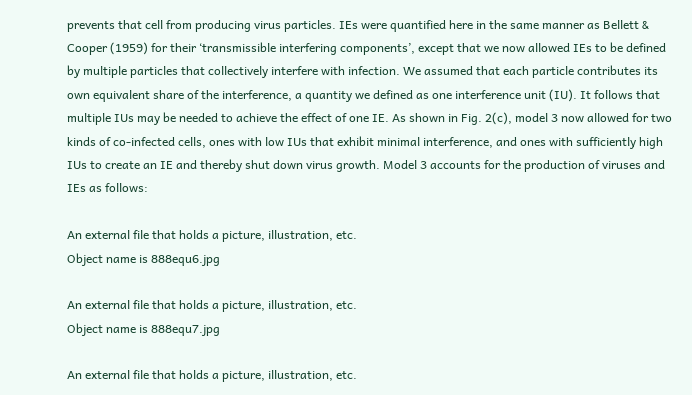prevents that cell from producing virus particles. IEs were quantified here in the same manner as Bellett & Cooper (1959) for their ‘transmissible interfering components’, except that we now allowed IEs to be defined by multiple particles that collectively interfere with infection. We assumed that each particle contributes its own equivalent share of the interference, a quantity we defined as one interference unit (IU). It follows that multiple IUs may be needed to achieve the effect of one IE. As shown in Fig. 2(c), model 3 now allowed for two kinds of co-infected cells, ones with low IUs that exhibit minimal interference, and ones with sufficiently high IUs to create an IE and thereby shut down virus growth. Model 3 accounts for the production of viruses and IEs as follows:

An external file that holds a picture, illustration, etc.
Object name is 888equ6.jpg

An external file that holds a picture, illustration, etc.
Object name is 888equ7.jpg

An external file that holds a picture, illustration, etc.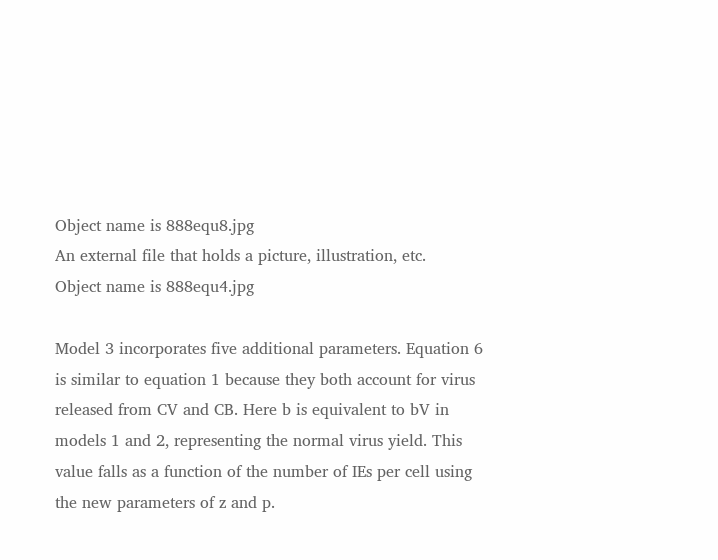Object name is 888equ8.jpg
An external file that holds a picture, illustration, etc.
Object name is 888equ4.jpg

Model 3 incorporates five additional parameters. Equation 6 is similar to equation 1 because they both account for virus released from CV and CB. Here b is equivalent to bV in models 1 and 2, representing the normal virus yield. This value falls as a function of the number of IEs per cell using the new parameters of z and p.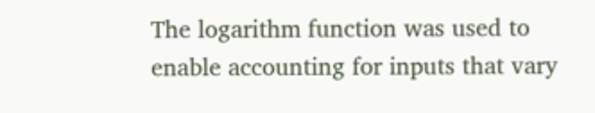The logarithm function was used to enable accounting for inputs that vary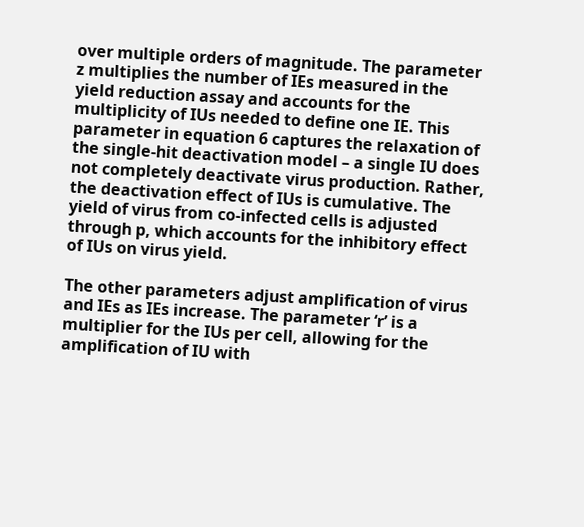over multiple orders of magnitude. The parameter z multiplies the number of IEs measured in the yield reduction assay and accounts for the multiplicity of IUs needed to define one IE. This parameter in equation 6 captures the relaxation of the single-hit deactivation model – a single IU does not completely deactivate virus production. Rather, the deactivation effect of IUs is cumulative. The yield of virus from co-infected cells is adjusted through p, which accounts for the inhibitory effect of IUs on virus yield.

The other parameters adjust amplification of virus and IEs as IEs increase. The parameter ‘r’ is a multiplier for the IUs per cell, allowing for the amplification of IU with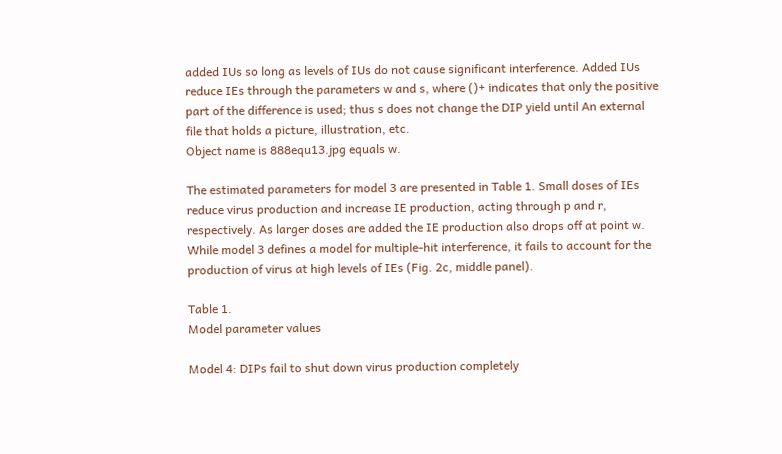added IUs so long as levels of IUs do not cause significant interference. Added IUs reduce IEs through the parameters w and s, where ()+ indicates that only the positive part of the difference is used; thus s does not change the DIP yield until An external file that holds a picture, illustration, etc.
Object name is 888equ13.jpg equals w.

The estimated parameters for model 3 are presented in Table 1. Small doses of IEs reduce virus production and increase IE production, acting through p and r, respectively. As larger doses are added the IE production also drops off at point w. While model 3 defines a model for multiple-hit interference, it fails to account for the production of virus at high levels of IEs (Fig. 2c, middle panel).

Table 1.
Model parameter values

Model 4: DIPs fail to shut down virus production completely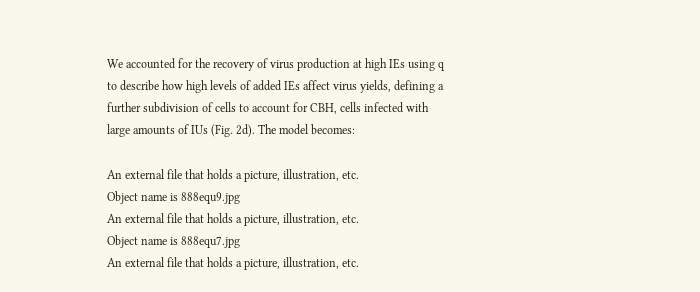We accounted for the recovery of virus production at high IEs using q to describe how high levels of added IEs affect virus yields, defining a further subdivision of cells to account for CBH, cells infected with large amounts of IUs (Fig. 2d). The model becomes:

An external file that holds a picture, illustration, etc.
Object name is 888equ9.jpg
An external file that holds a picture, illustration, etc.
Object name is 888equ7.jpg
An external file that holds a picture, illustration, etc.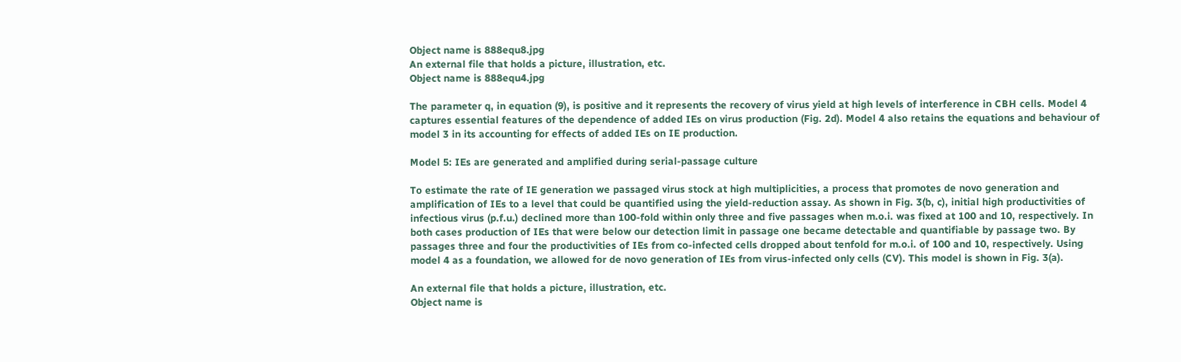Object name is 888equ8.jpg
An external file that holds a picture, illustration, etc.
Object name is 888equ4.jpg

The parameter q, in equation (9), is positive and it represents the recovery of virus yield at high levels of interference in CBH cells. Model 4 captures essential features of the dependence of added IEs on virus production (Fig. 2d). Model 4 also retains the equations and behaviour of model 3 in its accounting for effects of added IEs on IE production.

Model 5: IEs are generated and amplified during serial-passage culture

To estimate the rate of IE generation we passaged virus stock at high multiplicities, a process that promotes de novo generation and amplification of IEs to a level that could be quantified using the yield-reduction assay. As shown in Fig. 3(b, c), initial high productivities of infectious virus (p.f.u.) declined more than 100-fold within only three and five passages when m.o.i. was fixed at 100 and 10, respectively. In both cases production of IEs that were below our detection limit in passage one became detectable and quantifiable by passage two. By passages three and four the productivities of IEs from co-infected cells dropped about tenfold for m.o.i. of 100 and 10, respectively. Using model 4 as a foundation, we allowed for de novo generation of IEs from virus-infected only cells (CV). This model is shown in Fig. 3(a).

An external file that holds a picture, illustration, etc.
Object name is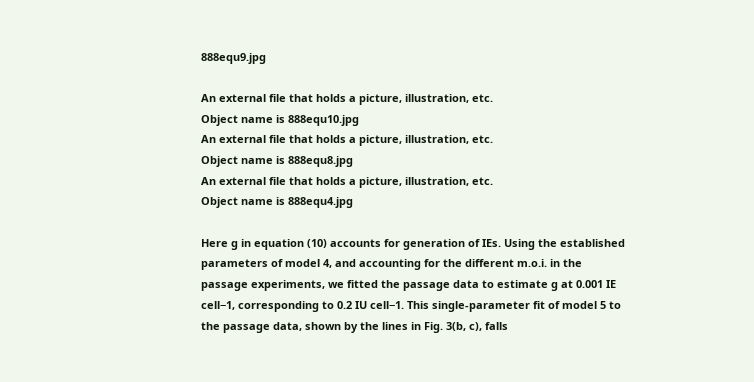888equ9.jpg

An external file that holds a picture, illustration, etc.
Object name is 888equ10.jpg
An external file that holds a picture, illustration, etc.
Object name is 888equ8.jpg
An external file that holds a picture, illustration, etc.
Object name is 888equ4.jpg

Here g in equation (10) accounts for generation of IEs. Using the established parameters of model 4, and accounting for the different m.o.i. in the passage experiments, we fitted the passage data to estimate g at 0.001 IE cell−1, corresponding to 0.2 IU cell−1. This single-parameter fit of model 5 to the passage data, shown by the lines in Fig. 3(b, c), falls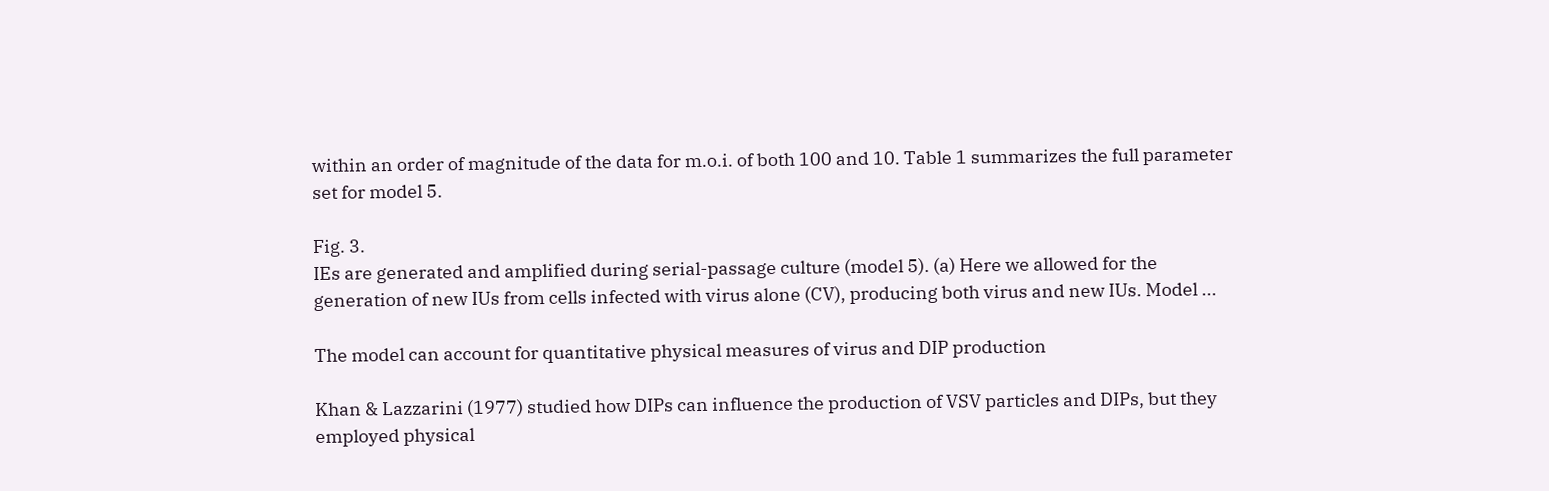within an order of magnitude of the data for m.o.i. of both 100 and 10. Table 1 summarizes the full parameter set for model 5.

Fig. 3.
IEs are generated and amplified during serial-passage culture (model 5). (a) Here we allowed for the generation of new IUs from cells infected with virus alone (CV), producing both virus and new IUs. Model ...

The model can account for quantitative physical measures of virus and DIP production

Khan & Lazzarini (1977) studied how DIPs can influence the production of VSV particles and DIPs, but they employed physical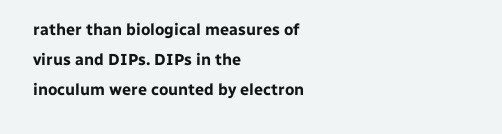rather than biological measures of virus and DIPs. DIPs in the inoculum were counted by electron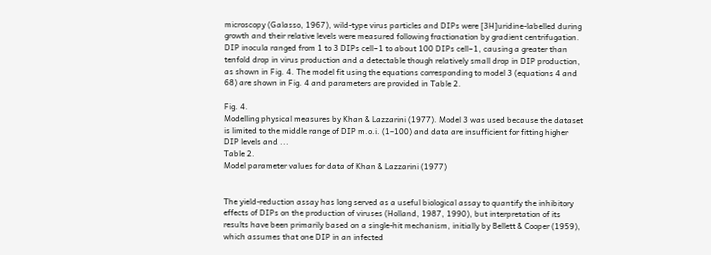microscopy (Galasso, 1967), wild-type virus particles and DIPs were [3H]uridine-labelled during growth and their relative levels were measured following fractionation by gradient centrifugation. DIP inocula ranged from 1 to 3 DIPs cell−1 to about 100 DIPs cell−1, causing a greater than tenfold drop in virus production and a detectable though relatively small drop in DIP production, as shown in Fig. 4. The model fit using the equations corresponding to model 3 (equations 4 and 68) are shown in Fig. 4 and parameters are provided in Table 2.

Fig. 4.
Modelling physical measures by Khan & Lazzarini (1977). Model 3 was used because the dataset is limited to the middle range of DIP m.o.i. (1–100) and data are insufficient for fitting higher DIP levels and ...
Table 2.
Model parameter values for data of Khan & Lazzarini (1977)


The yield-reduction assay has long served as a useful biological assay to quantify the inhibitory effects of DIPs on the production of viruses (Holland, 1987, 1990), but interpretation of its results have been primarily based on a single-hit mechanism, initially by Bellett & Cooper (1959), which assumes that one DIP in an infected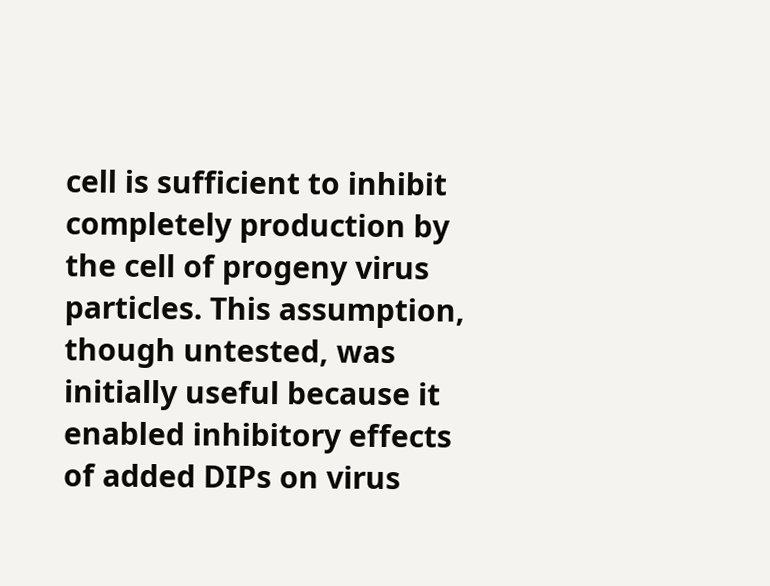cell is sufficient to inhibit completely production by the cell of progeny virus particles. This assumption, though untested, was initially useful because it enabled inhibitory effects of added DIPs on virus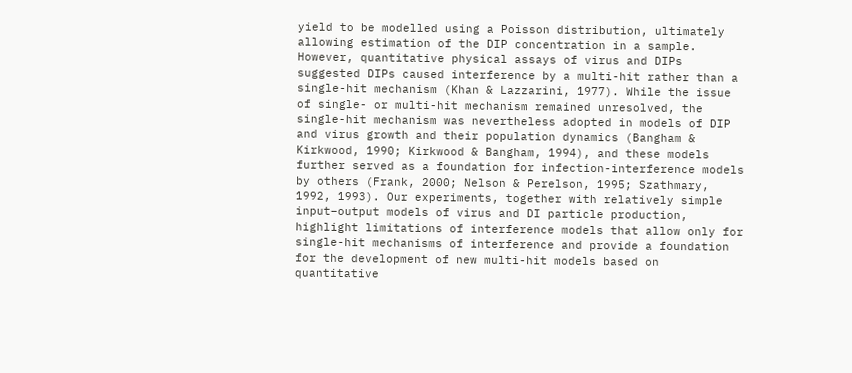yield to be modelled using a Poisson distribution, ultimately allowing estimation of the DIP concentration in a sample. However, quantitative physical assays of virus and DIPs suggested DIPs caused interference by a multi-hit rather than a single-hit mechanism (Khan & Lazzarini, 1977). While the issue of single- or multi-hit mechanism remained unresolved, the single-hit mechanism was nevertheless adopted in models of DIP and virus growth and their population dynamics (Bangham & Kirkwood, 1990; Kirkwood & Bangham, 1994), and these models further served as a foundation for infection-interference models by others (Frank, 2000; Nelson & Perelson, 1995; Szathmary, 1992, 1993). Our experiments, together with relatively simple input–output models of virus and DI particle production, highlight limitations of interference models that allow only for single-hit mechanisms of interference and provide a foundation for the development of new multi-hit models based on quantitative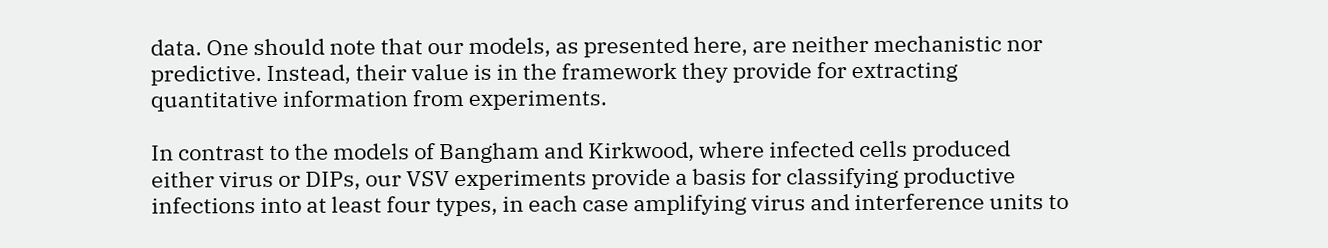data. One should note that our models, as presented here, are neither mechanistic nor predictive. Instead, their value is in the framework they provide for extracting quantitative information from experiments.

In contrast to the models of Bangham and Kirkwood, where infected cells produced either virus or DIPs, our VSV experiments provide a basis for classifying productive infections into at least four types, in each case amplifying virus and interference units to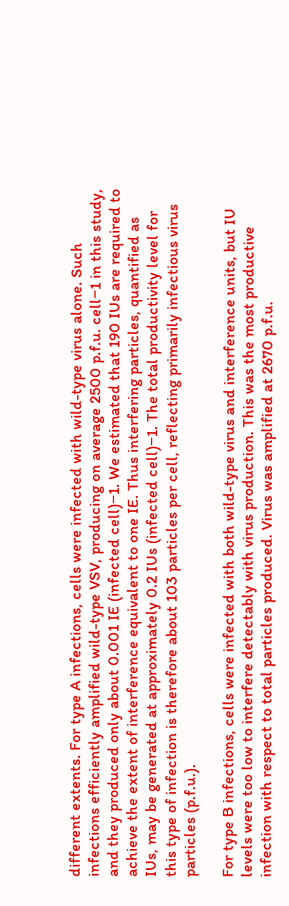different extents. For type A infections, cells were infected with wild-type virus alone. Such infections efficiently amplified wild-type VSV, producing on average 2500 p.f.u. cell−1 in this study, and they produced only about 0.001 IE (infected cell)−1. We estimated that 190 IUs are required to achieve the extent of interference equivalent to one IE. Thus interfering particles, quantified as IUs, may be generated at approximately 0.2 IUs (infected cell)−1. The total productivity level for this type of infection is therefore about 103 particles per cell, reflecting primarily infectious virus particles (p.f.u.).

For type B infections, cells were infected with both wild-type virus and interference units, but IU levels were too low to interfere detectably with virus production. This was the most productive infection with respect to total particles produced. Virus was amplified at 2670 p.f.u.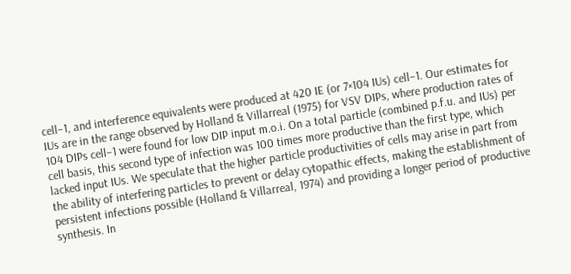cell−1, and interference equivalents were produced at 420 IE (or 7×104 IUs) cell−1. Our estimates for IUs are in the range observed by Holland & Villarreal (1975) for VSV DIPs, where production rates of 104 DIPs cell−1 were found for low DIP input m.o.i. On a total particle (combined p.f.u. and IUs) per cell basis, this second type of infection was 100 times more productive than the first type, which lacked input IUs. We speculate that the higher particle productivities of cells may arise in part from the ability of interfering particles to prevent or delay cytopathic effects, making the establishment of persistent infections possible (Holland & Villarreal, 1974) and providing a longer period of productive synthesis. In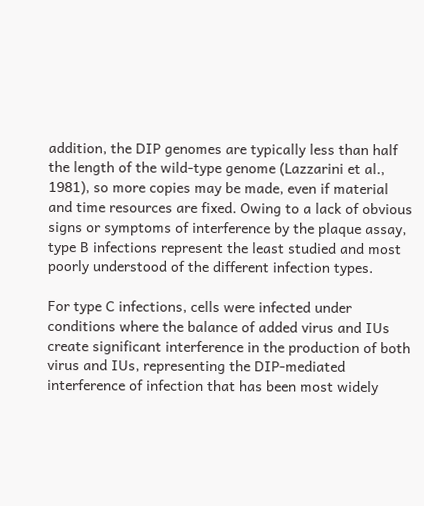addition, the DIP genomes are typically less than half the length of the wild-type genome (Lazzarini et al., 1981), so more copies may be made, even if material and time resources are fixed. Owing to a lack of obvious signs or symptoms of interference by the plaque assay, type B infections represent the least studied and most poorly understood of the different infection types.

For type C infections, cells were infected under conditions where the balance of added virus and IUs create significant interference in the production of both virus and IUs, representing the DIP-mediated interference of infection that has been most widely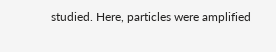studied. Here, particles were amplified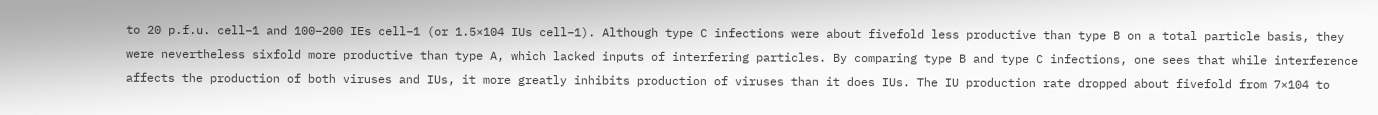to 20 p.f.u. cell−1 and 100–200 IEs cell−1 (or 1.5×104 IUs cell−1). Although type C infections were about fivefold less productive than type B on a total particle basis, they were nevertheless sixfold more productive than type A, which lacked inputs of interfering particles. By comparing type B and type C infections, one sees that while interference affects the production of both viruses and IUs, it more greatly inhibits production of viruses than it does IUs. The IU production rate dropped about fivefold from 7×104 to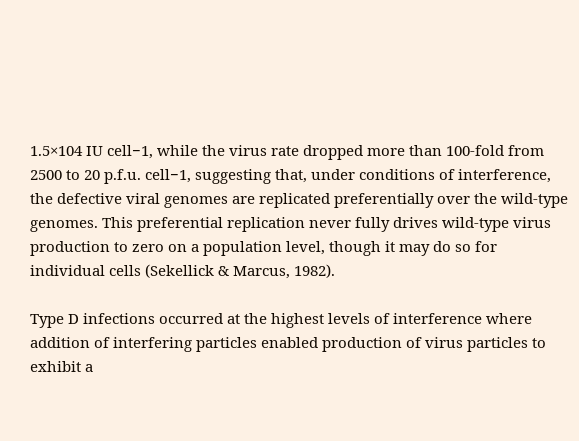1.5×104 IU cell−1, while the virus rate dropped more than 100-fold from 2500 to 20 p.f.u. cell−1, suggesting that, under conditions of interference, the defective viral genomes are replicated preferentially over the wild-type genomes. This preferential replication never fully drives wild-type virus production to zero on a population level, though it may do so for individual cells (Sekellick & Marcus, 1982).

Type D infections occurred at the highest levels of interference where addition of interfering particles enabled production of virus particles to exhibit a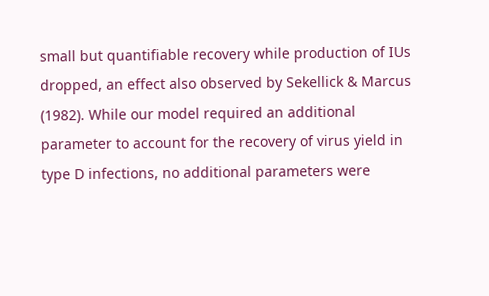small but quantifiable recovery while production of IUs dropped, an effect also observed by Sekellick & Marcus (1982). While our model required an additional parameter to account for the recovery of virus yield in type D infections, no additional parameters were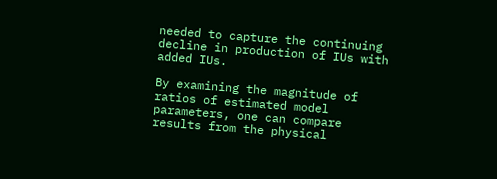needed to capture the continuing decline in production of IUs with added IUs.

By examining the magnitude of ratios of estimated model parameters, one can compare results from the physical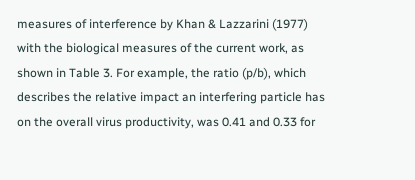measures of interference by Khan & Lazzarini (1977) with the biological measures of the current work, as shown in Table 3. For example, the ratio (p/b), which describes the relative impact an interfering particle has on the overall virus productivity, was 0.41 and 0.33 for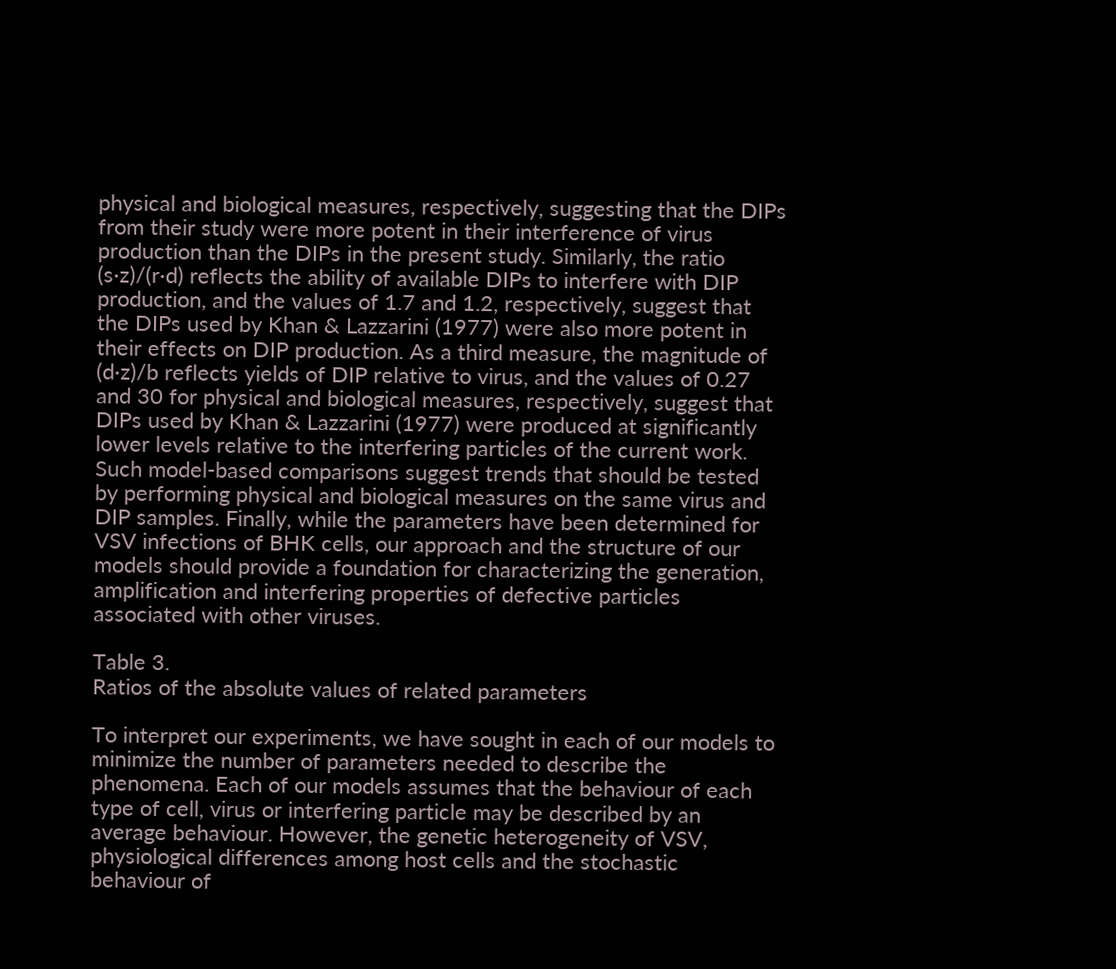physical and biological measures, respectively, suggesting that the DIPs from their study were more potent in their interference of virus production than the DIPs in the present study. Similarly, the ratio (s·z)/(r·d) reflects the ability of available DIPs to interfere with DIP production, and the values of 1.7 and 1.2, respectively, suggest that the DIPs used by Khan & Lazzarini (1977) were also more potent in their effects on DIP production. As a third measure, the magnitude of (d·z)/b reflects yields of DIP relative to virus, and the values of 0.27 and 30 for physical and biological measures, respectively, suggest that DIPs used by Khan & Lazzarini (1977) were produced at significantly lower levels relative to the interfering particles of the current work. Such model-based comparisons suggest trends that should be tested by performing physical and biological measures on the same virus and DIP samples. Finally, while the parameters have been determined for VSV infections of BHK cells, our approach and the structure of our models should provide a foundation for characterizing the generation, amplification and interfering properties of defective particles associated with other viruses.

Table 3.
Ratios of the absolute values of related parameters

To interpret our experiments, we have sought in each of our models to minimize the number of parameters needed to describe the phenomena. Each of our models assumes that the behaviour of each type of cell, virus or interfering particle may be described by an average behaviour. However, the genetic heterogeneity of VSV, physiological differences among host cells and the stochastic behaviour of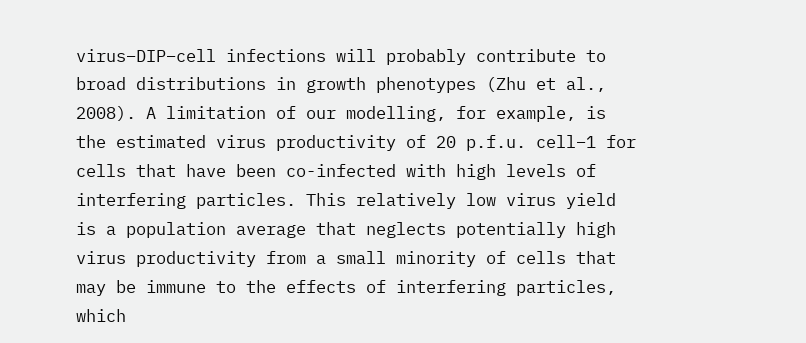virus–DIP–cell infections will probably contribute to broad distributions in growth phenotypes (Zhu et al., 2008). A limitation of our modelling, for example, is the estimated virus productivity of 20 p.f.u. cell−1 for cells that have been co-infected with high levels of interfering particles. This relatively low virus yield is a population average that neglects potentially high virus productivity from a small minority of cells that may be immune to the effects of interfering particles, which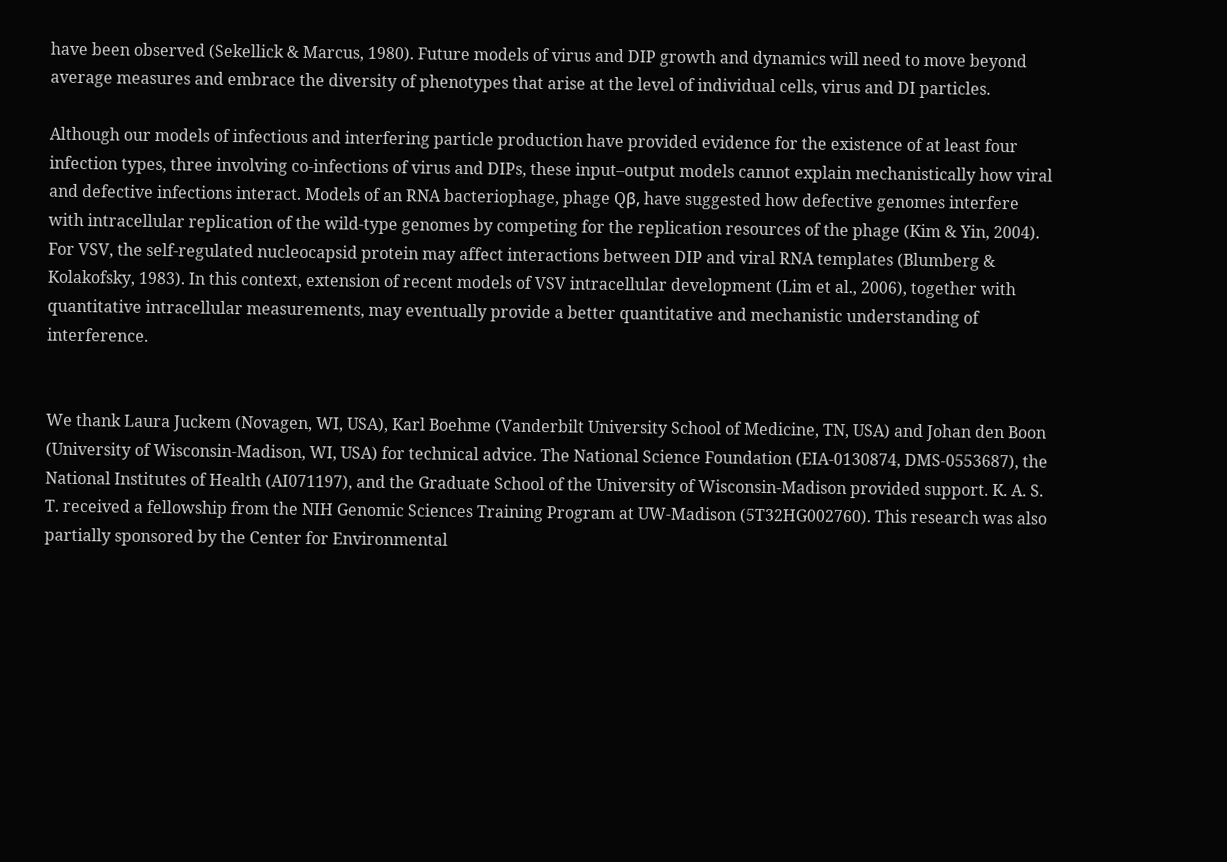have been observed (Sekellick & Marcus, 1980). Future models of virus and DIP growth and dynamics will need to move beyond average measures and embrace the diversity of phenotypes that arise at the level of individual cells, virus and DI particles.

Although our models of infectious and interfering particle production have provided evidence for the existence of at least four infection types, three involving co-infections of virus and DIPs, these input–output models cannot explain mechanistically how viral and defective infections interact. Models of an RNA bacteriophage, phage Qβ, have suggested how defective genomes interfere with intracellular replication of the wild-type genomes by competing for the replication resources of the phage (Kim & Yin, 2004). For VSV, the self-regulated nucleocapsid protein may affect interactions between DIP and viral RNA templates (Blumberg & Kolakofsky, 1983). In this context, extension of recent models of VSV intracellular development (Lim et al., 2006), together with quantitative intracellular measurements, may eventually provide a better quantitative and mechanistic understanding of interference.


We thank Laura Juckem (Novagen, WI, USA), Karl Boehme (Vanderbilt University School of Medicine, TN, USA) and Johan den Boon (University of Wisconsin-Madison, WI, USA) for technical advice. The National Science Foundation (EIA-0130874, DMS-0553687), the National Institutes of Health (AI071197), and the Graduate School of the University of Wisconsin-Madison provided support. K. A. S. T. received a fellowship from the NIH Genomic Sciences Training Program at UW-Madison (5T32HG002760). This research was also partially sponsored by the Center for Environmental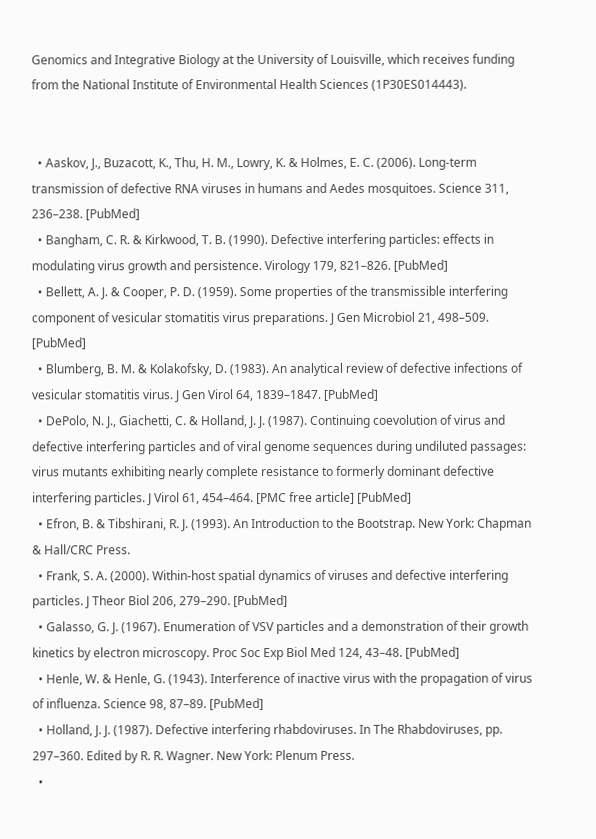Genomics and Integrative Biology at the University of Louisville, which receives funding from the National Institute of Environmental Health Sciences (1P30ES014443).


  • Aaskov, J., Buzacott, K., Thu, H. M., Lowry, K. & Holmes, E. C. (2006). Long-term transmission of defective RNA viruses in humans and Aedes mosquitoes. Science 311, 236–238. [PubMed]
  • Bangham, C. R. & Kirkwood, T. B. (1990). Defective interfering particles: effects in modulating virus growth and persistence. Virology 179, 821–826. [PubMed]
  • Bellett, A. J. & Cooper, P. D. (1959). Some properties of the transmissible interfering component of vesicular stomatitis virus preparations. J Gen Microbiol 21, 498–509. [PubMed]
  • Blumberg, B. M. & Kolakofsky, D. (1983). An analytical review of defective infections of vesicular stomatitis virus. J Gen Virol 64, 1839–1847. [PubMed]
  • DePolo, N. J., Giachetti, C. & Holland, J. J. (1987). Continuing coevolution of virus and defective interfering particles and of viral genome sequences during undiluted passages: virus mutants exhibiting nearly complete resistance to formerly dominant defective interfering particles. J Virol 61, 454–464. [PMC free article] [PubMed]
  • Efron, B. & Tibshirani, R. J. (1993). An Introduction to the Bootstrap. New York: Chapman & Hall/CRC Press.
  • Frank, S. A. (2000). Within-host spatial dynamics of viruses and defective interfering particles. J Theor Biol 206, 279–290. [PubMed]
  • Galasso, G. J. (1967). Enumeration of VSV particles and a demonstration of their growth kinetics by electron microscopy. Proc Soc Exp Biol Med 124, 43–48. [PubMed]
  • Henle, W. & Henle, G. (1943). Interference of inactive virus with the propagation of virus of influenza. Science 98, 87–89. [PubMed]
  • Holland, J. J. (1987). Defective interfering rhabdoviruses. In The Rhabdoviruses, pp. 297–360. Edited by R. R. Wagner. New York: Plenum Press.
  •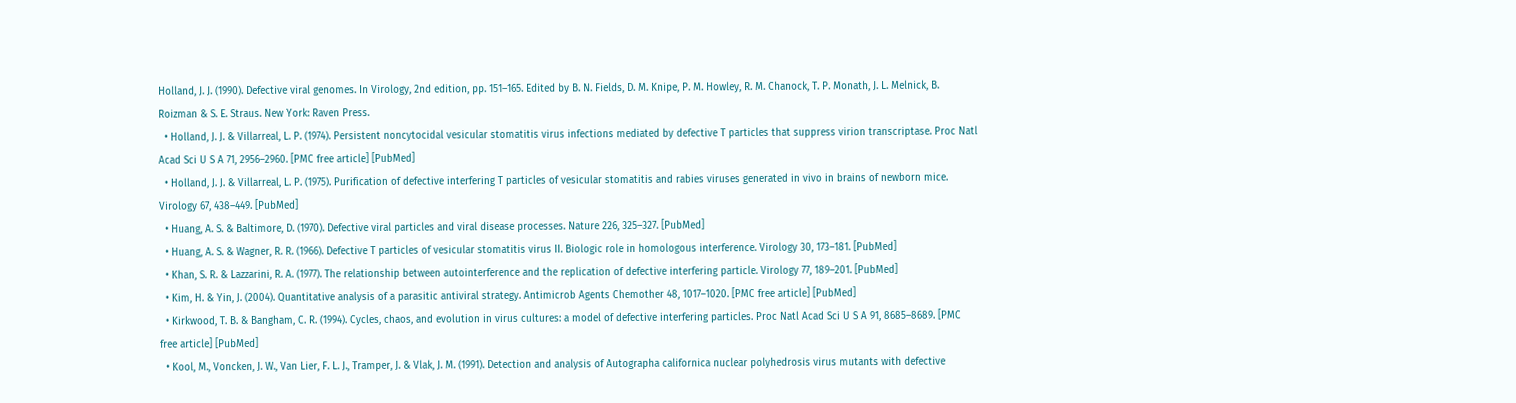Holland, J. J. (1990). Defective viral genomes. In Virology, 2nd edition, pp. 151–165. Edited by B. N. Fields, D. M. Knipe, P. M. Howley, R. M. Chanock, T. P. Monath, J. L. Melnick, B. Roizman & S. E. Straus. New York: Raven Press.
  • Holland, J. J. & Villarreal, L. P. (1974). Persistent noncytocidal vesicular stomatitis virus infections mediated by defective T particles that suppress virion transcriptase. Proc Natl Acad Sci U S A 71, 2956–2960. [PMC free article] [PubMed]
  • Holland, J. J. & Villarreal, L. P. (1975). Purification of defective interfering T particles of vesicular stomatitis and rabies viruses generated in vivo in brains of newborn mice. Virology 67, 438–449. [PubMed]
  • Huang, A. S. & Baltimore, D. (1970). Defective viral particles and viral disease processes. Nature 226, 325–327. [PubMed]
  • Huang, A. S. & Wagner, R. R. (1966). Defective T particles of vesicular stomatitis virus II. Biologic role in homologous interference. Virology 30, 173–181. [PubMed]
  • Khan, S. R. & Lazzarini, R. A. (1977). The relationship between autointerference and the replication of defective interfering particle. Virology 77, 189–201. [PubMed]
  • Kim, H. & Yin, J. (2004). Quantitative analysis of a parasitic antiviral strategy. Antimicrob Agents Chemother 48, 1017–1020. [PMC free article] [PubMed]
  • Kirkwood, T. B. & Bangham, C. R. (1994). Cycles, chaos, and evolution in virus cultures: a model of defective interfering particles. Proc Natl Acad Sci U S A 91, 8685–8689. [PMC free article] [PubMed]
  • Kool, M., Voncken, J. W., Van Lier, F. L. J., Tramper, J. & Vlak, J. M. (1991). Detection and analysis of Autographa californica nuclear polyhedrosis virus mutants with defective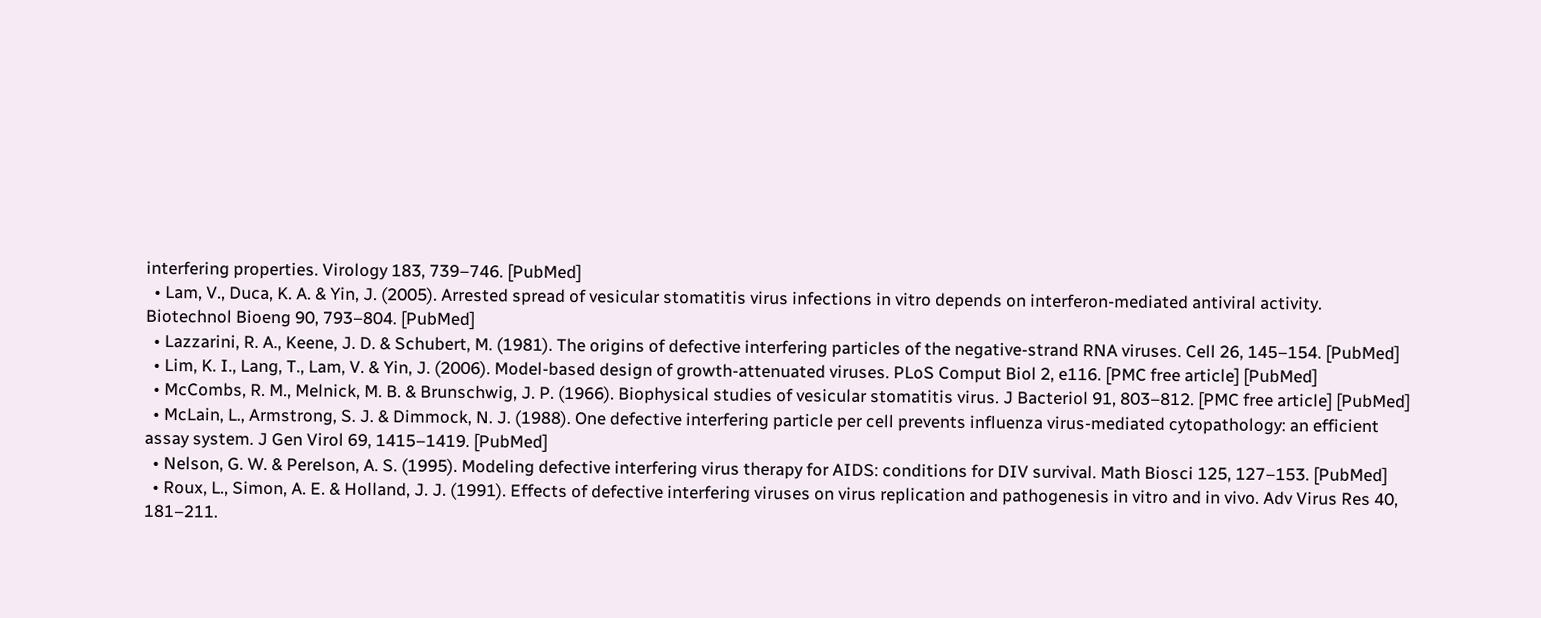interfering properties. Virology 183, 739–746. [PubMed]
  • Lam, V., Duca, K. A. & Yin, J. (2005). Arrested spread of vesicular stomatitis virus infections in vitro depends on interferon-mediated antiviral activity. Biotechnol Bioeng 90, 793–804. [PubMed]
  • Lazzarini, R. A., Keene, J. D. & Schubert, M. (1981). The origins of defective interfering particles of the negative-strand RNA viruses. Cell 26, 145–154. [PubMed]
  • Lim, K. I., Lang, T., Lam, V. & Yin, J. (2006). Model-based design of growth-attenuated viruses. PLoS Comput Biol 2, e116. [PMC free article] [PubMed]
  • McCombs, R. M., Melnick, M. B. & Brunschwig, J. P. (1966). Biophysical studies of vesicular stomatitis virus. J Bacteriol 91, 803–812. [PMC free article] [PubMed]
  • McLain, L., Armstrong, S. J. & Dimmock, N. J. (1988). One defective interfering particle per cell prevents influenza virus-mediated cytopathology: an efficient assay system. J Gen Virol 69, 1415–1419. [PubMed]
  • Nelson, G. W. & Perelson, A. S. (1995). Modeling defective interfering virus therapy for AIDS: conditions for DIV survival. Math Biosci 125, 127–153. [PubMed]
  • Roux, L., Simon, A. E. & Holland, J. J. (1991). Effects of defective interfering viruses on virus replication and pathogenesis in vitro and in vivo. Adv Virus Res 40, 181–211.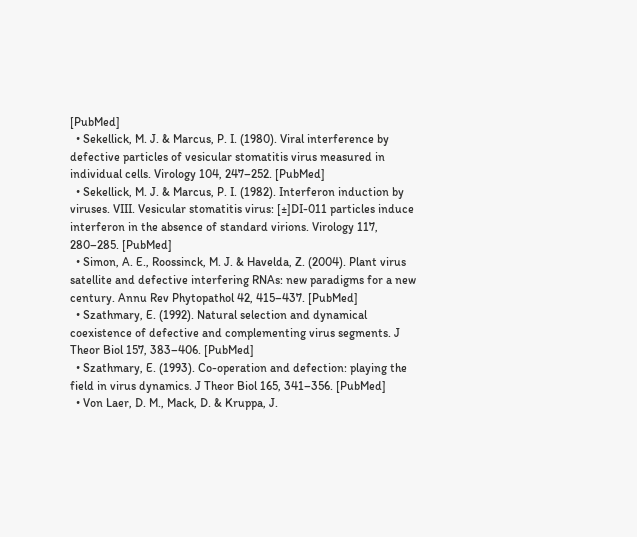[PubMed]
  • Sekellick, M. J. & Marcus, P. I. (1980). Viral interference by defective particles of vesicular stomatitis virus measured in individual cells. Virology 104, 247–252. [PubMed]
  • Sekellick, M. J. & Marcus, P. I. (1982). Interferon induction by viruses. VIII. Vesicular stomatitis virus: [±]DI-011 particles induce interferon in the absence of standard virions. Virology 117, 280–285. [PubMed]
  • Simon, A. E., Roossinck, M. J. & Havelda, Z. (2004). Plant virus satellite and defective interfering RNAs: new paradigms for a new century. Annu Rev Phytopathol 42, 415–437. [PubMed]
  • Szathmary, E. (1992). Natural selection and dynamical coexistence of defective and complementing virus segments. J Theor Biol 157, 383–406. [PubMed]
  • Szathmary, E. (1993). Co-operation and defection: playing the field in virus dynamics. J Theor Biol 165, 341–356. [PubMed]
  • Von Laer, D. M., Mack, D. & Kruppa, J.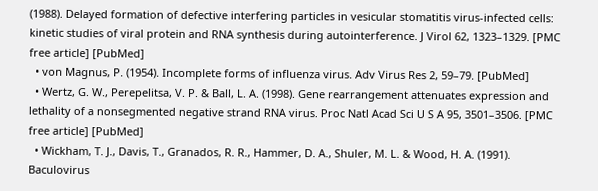(1988). Delayed formation of defective interfering particles in vesicular stomatitis virus-infected cells: kinetic studies of viral protein and RNA synthesis during autointerference. J Virol 62, 1323–1329. [PMC free article] [PubMed]
  • von Magnus, P. (1954). Incomplete forms of influenza virus. Adv Virus Res 2, 59–79. [PubMed]
  • Wertz, G. W., Perepelitsa, V. P. & Ball, L. A. (1998). Gene rearrangement attenuates expression and lethality of a nonsegmented negative strand RNA virus. Proc Natl Acad Sci U S A 95, 3501–3506. [PMC free article] [PubMed]
  • Wickham, T. J., Davis, T., Granados, R. R., Hammer, D. A., Shuler, M. L. & Wood, H. A. (1991). Baculovirus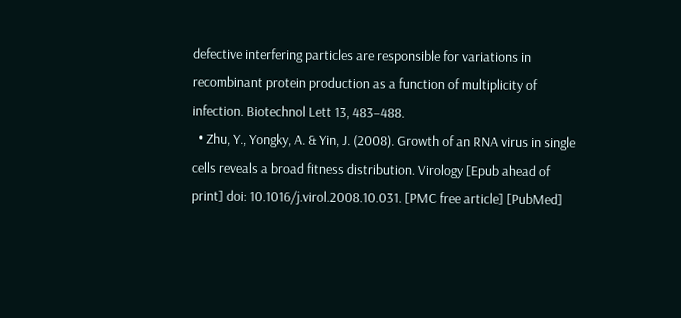defective interfering particles are responsible for variations in recombinant protein production as a function of multiplicity of infection. Biotechnol Lett 13, 483–488.
  • Zhu, Y., Yongky, A. & Yin, J. (2008). Growth of an RNA virus in single cells reveals a broad fitness distribution. Virology [Epub ahead of print] doi: 10.1016/j.virol.2008.10.031. [PMC free article] [PubMed]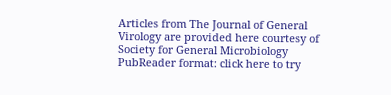Articles from The Journal of General Virology are provided here courtesy of Society for General Microbiology
PubReader format: click here to try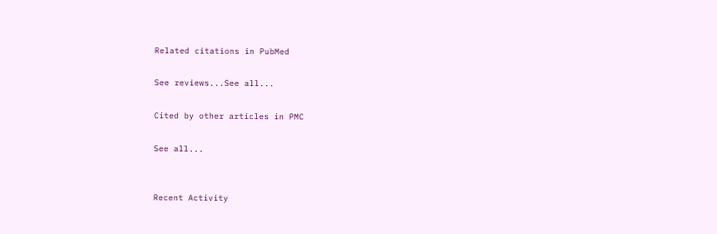Related citations in PubMed

See reviews...See all...

Cited by other articles in PMC

See all...


Recent Activity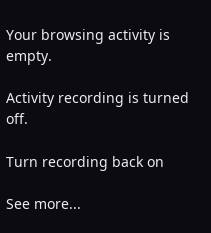Your browsing activity is empty.

Activity recording is turned off.

Turn recording back on

See more...